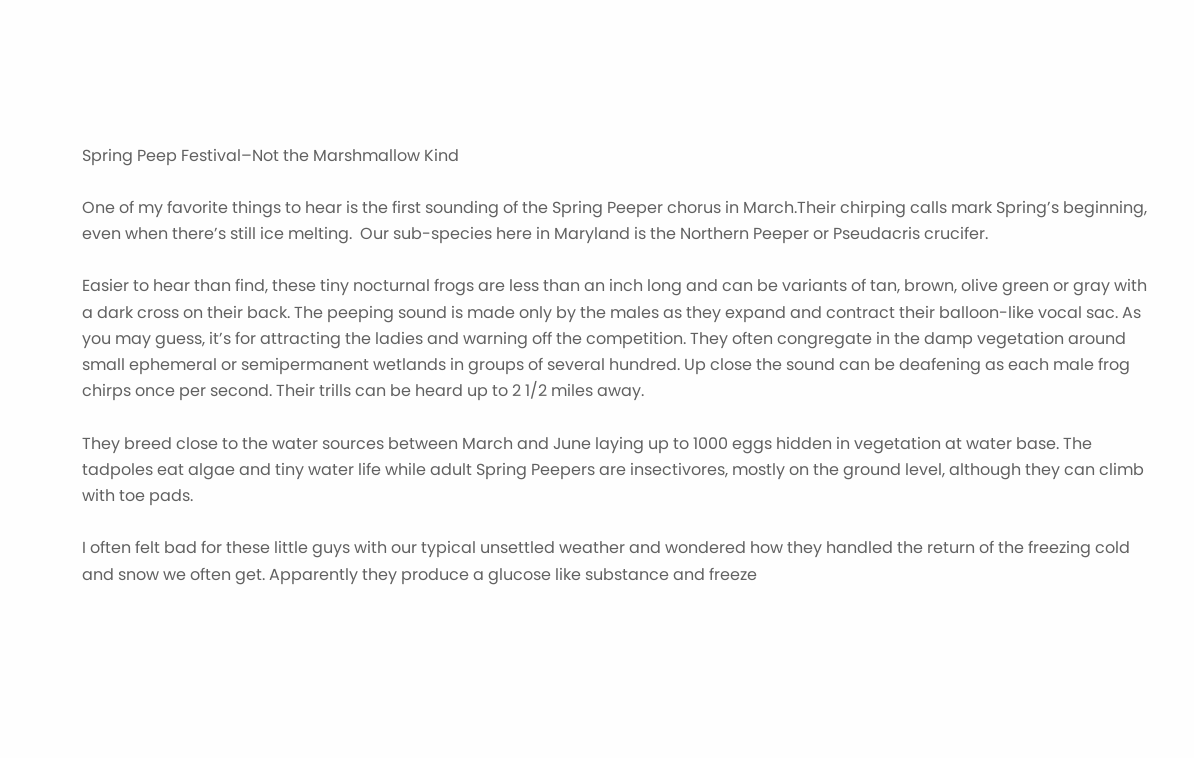Spring Peep Festival–Not the Marshmallow Kind

One of my favorite things to hear is the first sounding of the Spring Peeper chorus in March.Their chirping calls mark Spring’s beginning, even when there’s still ice melting.  Our sub-species here in Maryland is the Northern Peeper or Pseudacris crucifer.

Easier to hear than find, these tiny nocturnal frogs are less than an inch long and can be variants of tan, brown, olive green or gray with a dark cross on their back. The peeping sound is made only by the males as they expand and contract their balloon-like vocal sac. As you may guess, it’s for attracting the ladies and warning off the competition. They often congregate in the damp vegetation around small ephemeral or semipermanent wetlands in groups of several hundred. Up close the sound can be deafening as each male frog chirps once per second. Their trills can be heard up to 2 1/2 miles away.

They breed close to the water sources between March and June laying up to 1000 eggs hidden in vegetation at water base. The tadpoles eat algae and tiny water life while adult Spring Peepers are insectivores, mostly on the ground level, although they can climb with toe pads.

I often felt bad for these little guys with our typical unsettled weather and wondered how they handled the return of the freezing cold and snow we often get. Apparently they produce a glucose like substance and freeze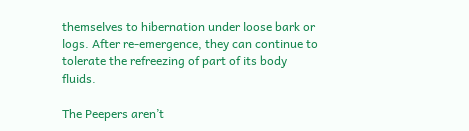themselves to hibernation under loose bark or logs. After re-emergence, they can continue to tolerate the refreezing of part of its body fluids.

The Peepers aren’t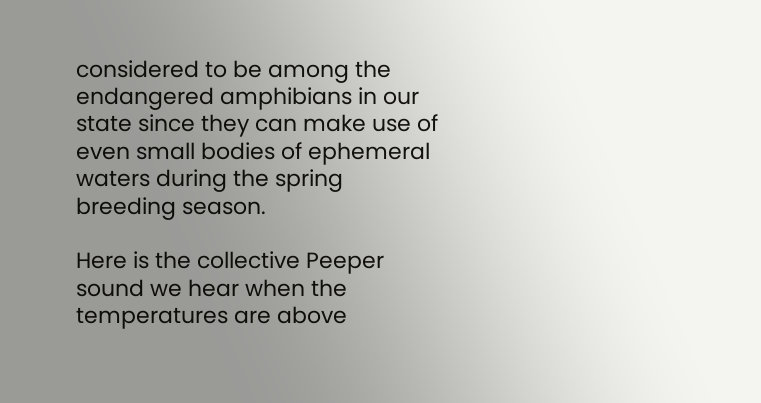considered to be among the endangered amphibians in our state since they can make use of even small bodies of ephemeral waters during the spring breeding season.

Here is the collective Peeper sound we hear when the temperatures are above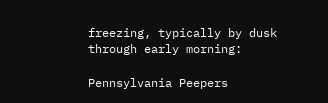freezing, typically by dusk through early morning:

Pennsylvania Peepers